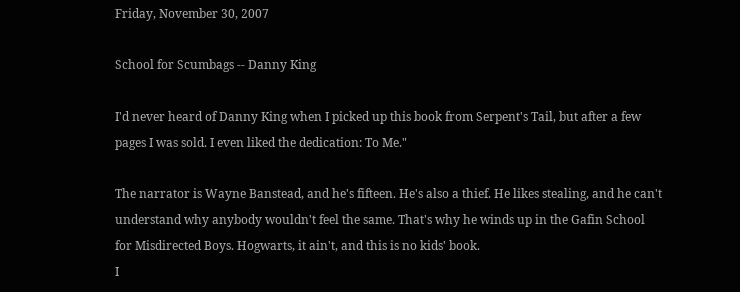Friday, November 30, 2007

School for Scumbags -- Danny King

I'd never heard of Danny King when I picked up this book from Serpent's Tail, but after a few pages I was sold. I even liked the dedication: To Me."

The narrator is Wayne Banstead, and he's fifteen. He's also a thief. He likes stealing, and he can't understand why anybody wouldn't feel the same. That's why he winds up in the Gafin School for Misdirected Boys. Hogwarts, it ain't, and this is no kids' book.
I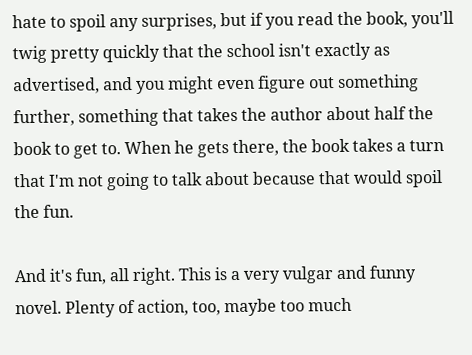hate to spoil any surprises, but if you read the book, you'll twig pretty quickly that the school isn't exactly as advertised, and you might even figure out something further, something that takes the author about half the book to get to. When he gets there, the book takes a turn that I'm not going to talk about because that would spoil the fun.

And it's fun, all right. This is a very vulgar and funny novel. Plenty of action, too, maybe too much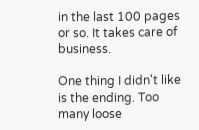in the last 100 pages or so. It takes care of business.

One thing I didn't like is the ending. Too many loose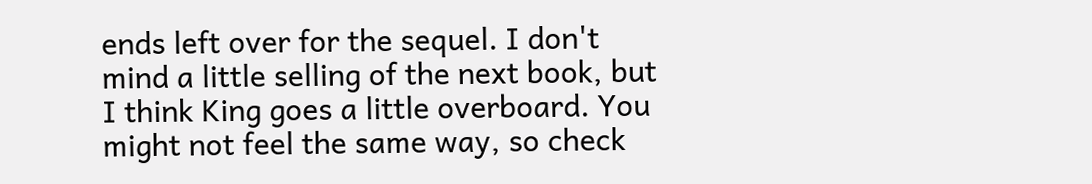ends left over for the sequel. I don't mind a little selling of the next book, but I think King goes a little overboard. You might not feel the same way, so check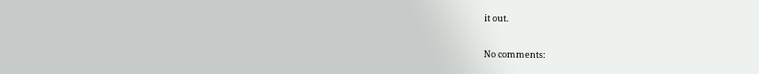it out.

No comments: